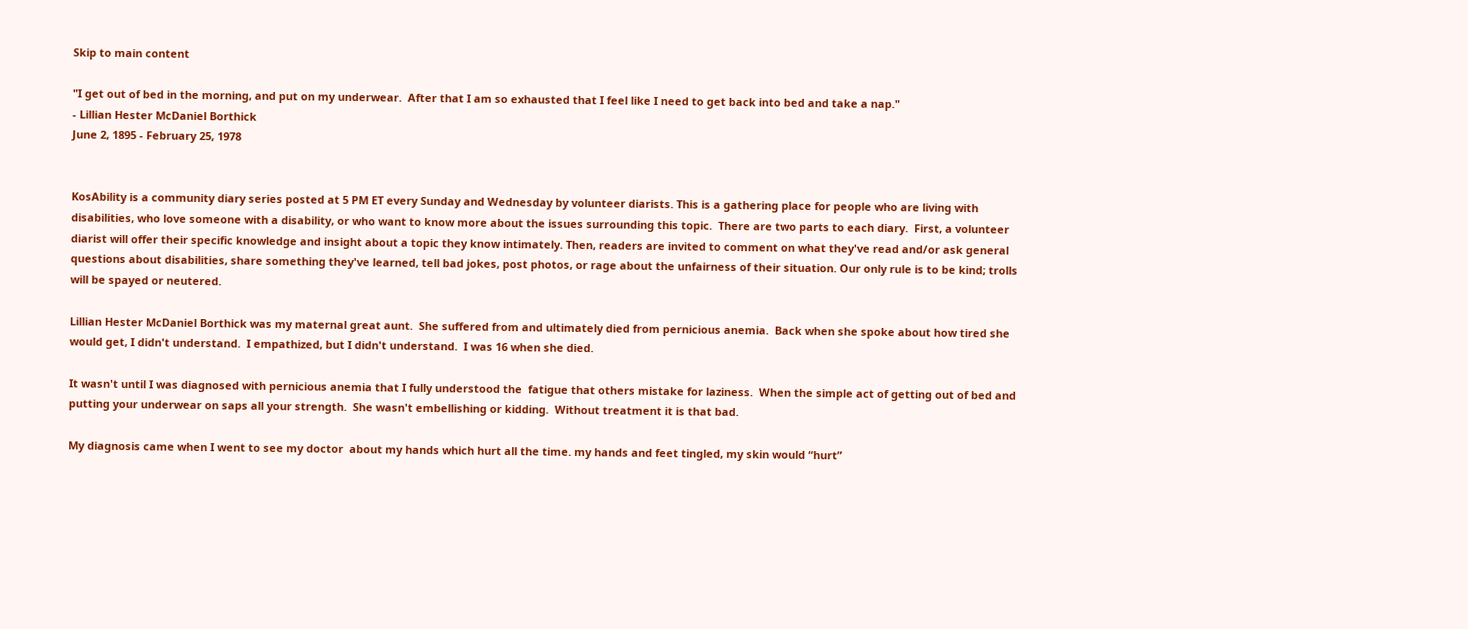Skip to main content

"I get out of bed in the morning, and put on my underwear.  After that I am so exhausted that I feel like I need to get back into bed and take a nap."
- Lillian Hester McDaniel Borthick
June 2, 1895 - February 25, 1978


KosAbility is a community diary series posted at 5 PM ET every Sunday and Wednesday by volunteer diarists. This is a gathering place for people who are living with disabilities, who love someone with a disability, or who want to know more about the issues surrounding this topic.  There are two parts to each diary.  First, a volunteer diarist will offer their specific knowledge and insight about a topic they know intimately. Then, readers are invited to comment on what they've read and/or ask general questions about disabilities, share something they've learned, tell bad jokes, post photos, or rage about the unfairness of their situation. Our only rule is to be kind; trolls will be spayed or neutered.

Lillian Hester McDaniel Borthick was my maternal great aunt.  She suffered from and ultimately died from pernicious anemia.  Back when she spoke about how tired she would get, I didn't understand.  I empathized, but I didn't understand.  I was 16 when she died.

It wasn't until I was diagnosed with pernicious anemia that I fully understood the  fatigue that others mistake for laziness.  When the simple act of getting out of bed and putting your underwear on saps all your strength.  She wasn't embellishing or kidding.  Without treatment it is that bad.

My diagnosis came when I went to see my doctor  about my hands which hurt all the time. my hands and feet tingled, my skin would “hurt”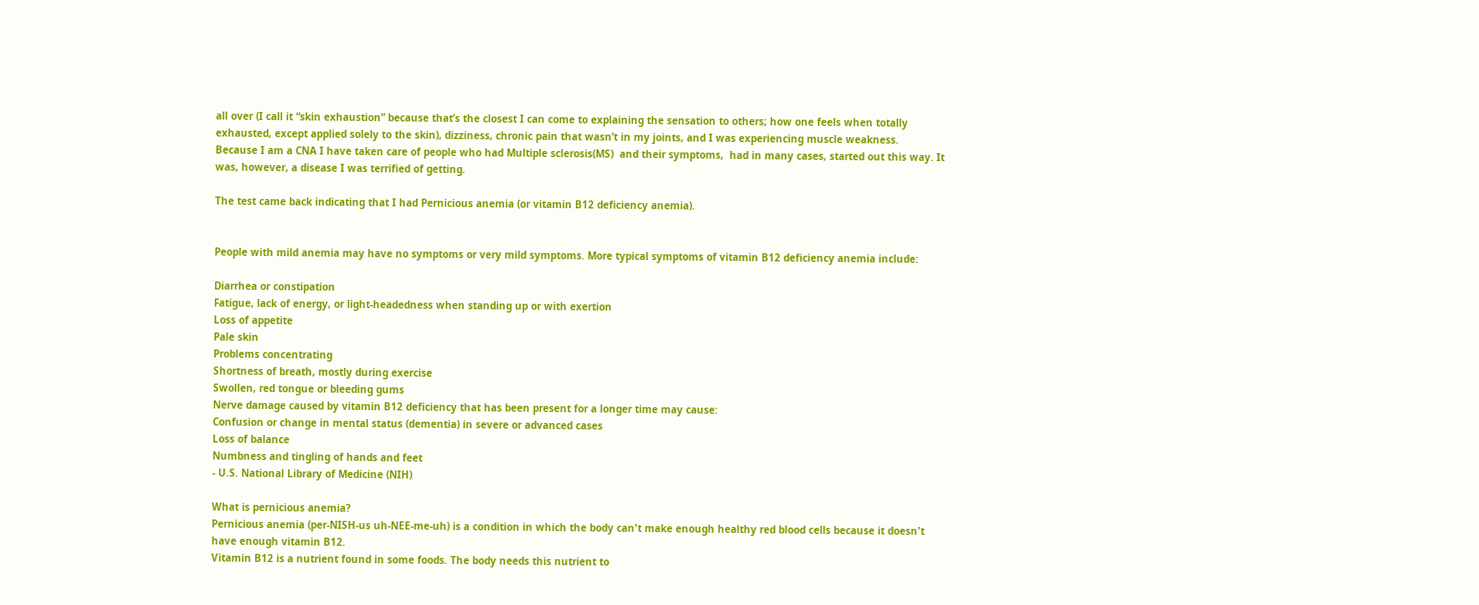all over (I call it “skin exhaustion” because that’s the closest I can come to explaining the sensation to others; how one feels when totally exhausted, except applied solely to the skin), dizziness, chronic pain that wasn’t in my joints, and I was experiencing muscle weakness.  Because I am a CNA I have taken care of people who had Multiple sclerosis(MS)  and their symptoms,  had in many cases, started out this way. It was, however, a disease I was terrified of getting.

The test came back indicating that I had Pernicious anemia (or vitamin B12 deficiency anemia).


People with mild anemia may have no symptoms or very mild symptoms. More typical symptoms of vitamin B12 deficiency anemia include:

Diarrhea or constipation
Fatigue, lack of energy, or light-headedness when standing up or with exertion
Loss of appetite
Pale skin
Problems concentrating
Shortness of breath, mostly during exercise
Swollen, red tongue or bleeding gums
Nerve damage caused by vitamin B12 deficiency that has been present for a longer time may cause:
Confusion or change in mental status (dementia) in severe or advanced cases
Loss of balance
Numbness and tingling of hands and feet
- U.S. National Library of Medicine (NIH)

What is pernicious anemia?
Pernicious anemia (per-NISH-us uh-NEE-me-uh) is a condition in which the body can't make enough healthy red blood cells because it doesn't have enough vitamin B12.
Vitamin B12 is a nutrient found in some foods. The body needs this nutrient to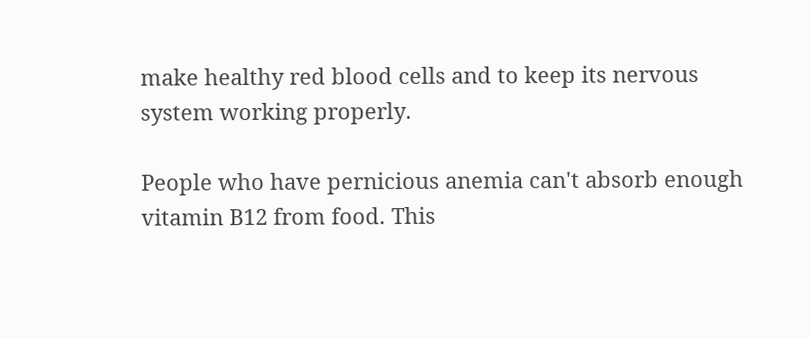make healthy red blood cells and to keep its nervous system working properly.

People who have pernicious anemia can't absorb enough vitamin B12 from food. This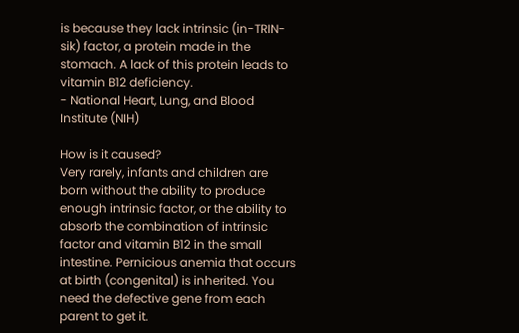is because they lack intrinsic (in-TRIN-sik) factor, a protein made in the stomach. A lack of this protein leads to vitamin B12 deficiency.
- National Heart, Lung, and Blood Institute (NIH)

How is it caused?
Very rarely, infants and children are born without the ability to produce enough intrinsic factor, or the ability to absorb the combination of intrinsic factor and vitamin B12 in the small intestine. Pernicious anemia that occurs at birth (congenital) is inherited. You need the defective gene from each parent to get it.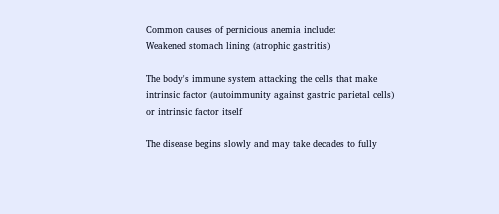Common causes of pernicious anemia include:
Weakened stomach lining (atrophic gastritis)

The body's immune system attacking the cells that make intrinsic factor (autoimmunity against gastric parietal cells) or intrinsic factor itself

The disease begins slowly and may take decades to fully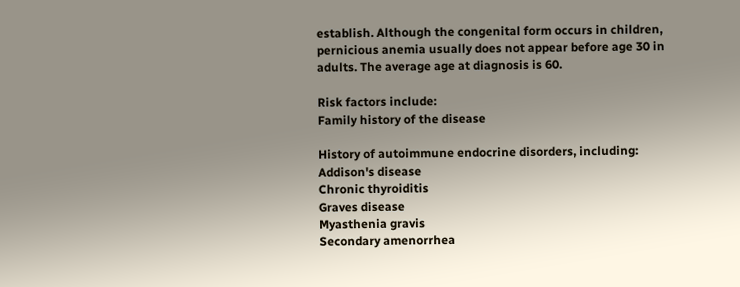establish. Although the congenital form occurs in children, pernicious anemia usually does not appear before age 30 in adults. The average age at diagnosis is 60.

Risk factors include:
Family history of the disease

History of autoimmune endocrine disorders, including:
Addison's disease
Chronic thyroiditis
Graves disease
Myasthenia gravis
Secondary amenorrhea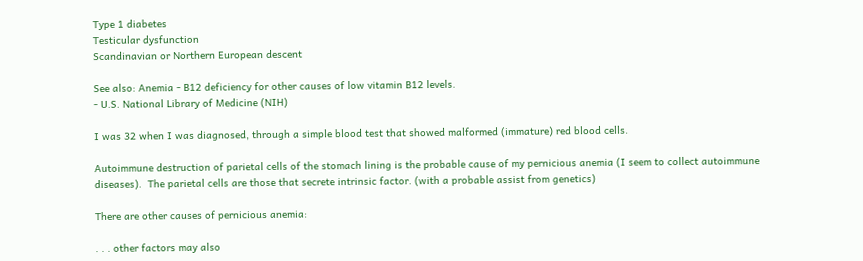Type 1 diabetes
Testicular dysfunction
Scandinavian or Northern European descent

See also: Anemia - B12 deficiency for other causes of low vitamin B12 levels.
- U.S. National Library of Medicine (NIH)

I was 32 when I was diagnosed, through a simple blood test that showed malformed (immature) red blood cells.

Autoimmune destruction of parietal cells of the stomach lining is the probable cause of my pernicious anemia (I seem to collect autoimmune diseases).  The parietal cells are those that secrete intrinsic factor. (with a probable assist from genetics)

There are other causes of pernicious anemia:

. . . other factors may also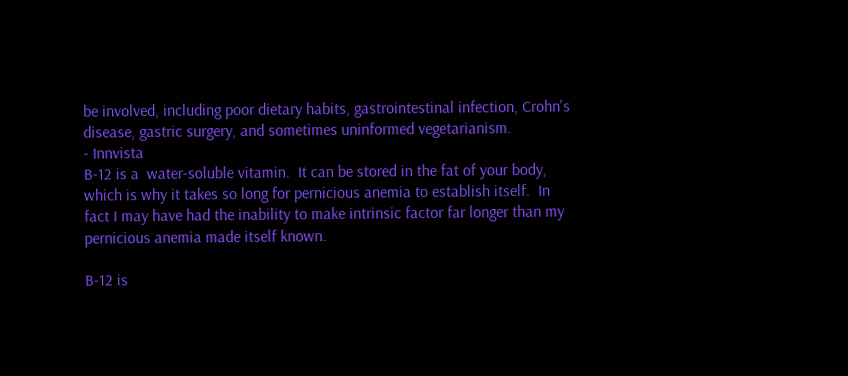be involved, including poor dietary habits, gastrointestinal infection, Crohn's disease, gastric surgery, and sometimes uninformed vegetarianism.
- Innvista
B-12 is a  water-soluble vitamin.  It can be stored in the fat of your body, which is why it takes so long for pernicious anemia to establish itself.  In fact I may have had the inability to make intrinsic factor far longer than my pernicious anemia made itself known.

B-12 is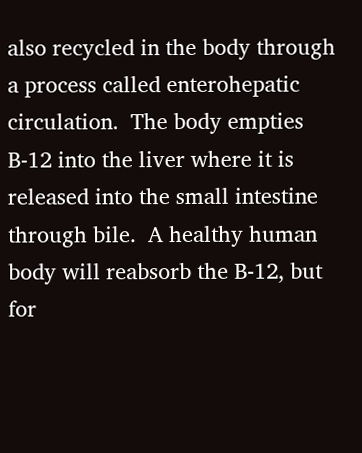also recycled in the body through a process called enterohepatic circulation.  The body empties B-12 into the liver where it is released into the small intestine through bile.  A healthy human body will reabsorb the B-12, but for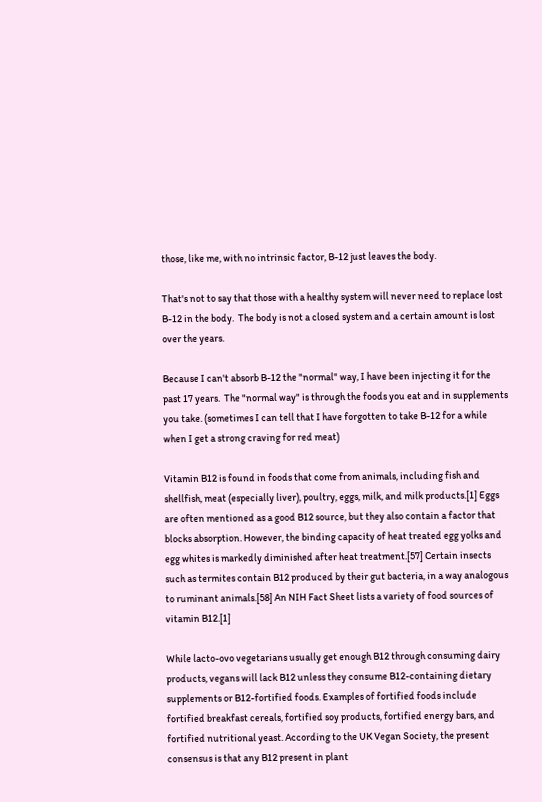those, like me, with no intrinsic factor, B-12 just leaves the body.

That's not to say that those with a healthy system will never need to replace lost B-12 in the body.  The body is not a closed system and a certain amount is lost over the years.

Because I can't absorb B-12 the "normal" way, I have been injecting it for the past 17 years.  The "normal way" is through the foods you eat and in supplements you take. (sometimes I can tell that I have forgotten to take B-12 for a while when I get a strong craving for red meat)

Vitamin B12 is found in foods that come from animals, including fish and shellfish, meat (especially liver), poultry, eggs, milk, and milk products.[1] Eggs are often mentioned as a good B12 source, but they also contain a factor that blocks absorption. However, the binding capacity of heat treated egg yolks and egg whites is markedly diminished after heat treatment.[57] Certain insects such as termites contain B12 produced by their gut bacteria, in a way analogous to ruminant animals.[58] An NIH Fact Sheet lists a variety of food sources of vitamin B12.[1]

While lacto-ovo vegetarians usually get enough B12 through consuming dairy products, vegans will lack B12 unless they consume B12-containing dietary supplements or B12-fortified foods. Examples of fortified foods include fortified breakfast cereals, fortified soy products, fortified energy bars, and fortified nutritional yeast. According to the UK Vegan Society, the present consensus is that any B12 present in plant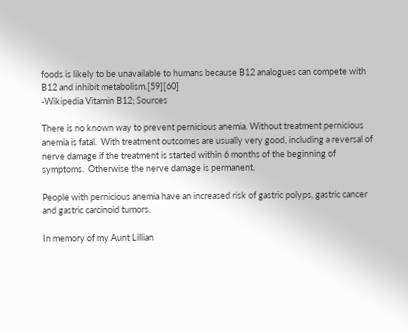foods is likely to be unavailable to humans because B12 analogues can compete with B12 and inhibit metabolism.[59][60]
-Wikipedia Vitamin B12; Sources

There is no known way to prevent pernicious anemia. Without treatment pernicious anemia is fatal.  With treatment outcomes are usually very good, including a reversal of nerve damage if the treatment is started within 6 months of the beginning of symptoms.  Otherwise the nerve damage is permanent.

People with pernicious anemia have an increased risk of gastric polyps, gastric cancer and gastric carcinoid tumors.

In memory of my Aunt Lillian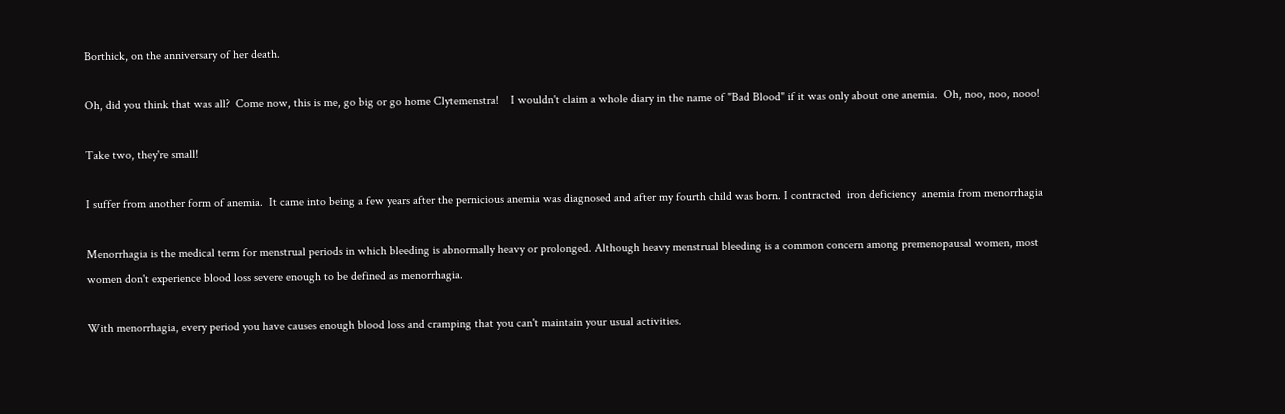Borthick, on the anniversary of her death.

Oh, did you think that was all?  Come now, this is me, go big or go home Clytemenstra!    I wouldn't claim a whole diary in the name of "Bad Blood" if it was only about one anemia.  Oh, noo, noo, nooo!

Take two, they're small!

I suffer from another form of anemia.  It came into being a few years after the pernicious anemia was diagnosed and after my fourth child was born. I contracted  iron deficiency  anemia from menorrhagia

Menorrhagia is the medical term for menstrual periods in which bleeding is abnormally heavy or prolonged. Although heavy menstrual bleeding is a common concern among premenopausal women, most women don't experience blood loss severe enough to be defined as menorrhagia.

With menorrhagia, every period you have causes enough blood loss and cramping that you can't maintain your usual activities.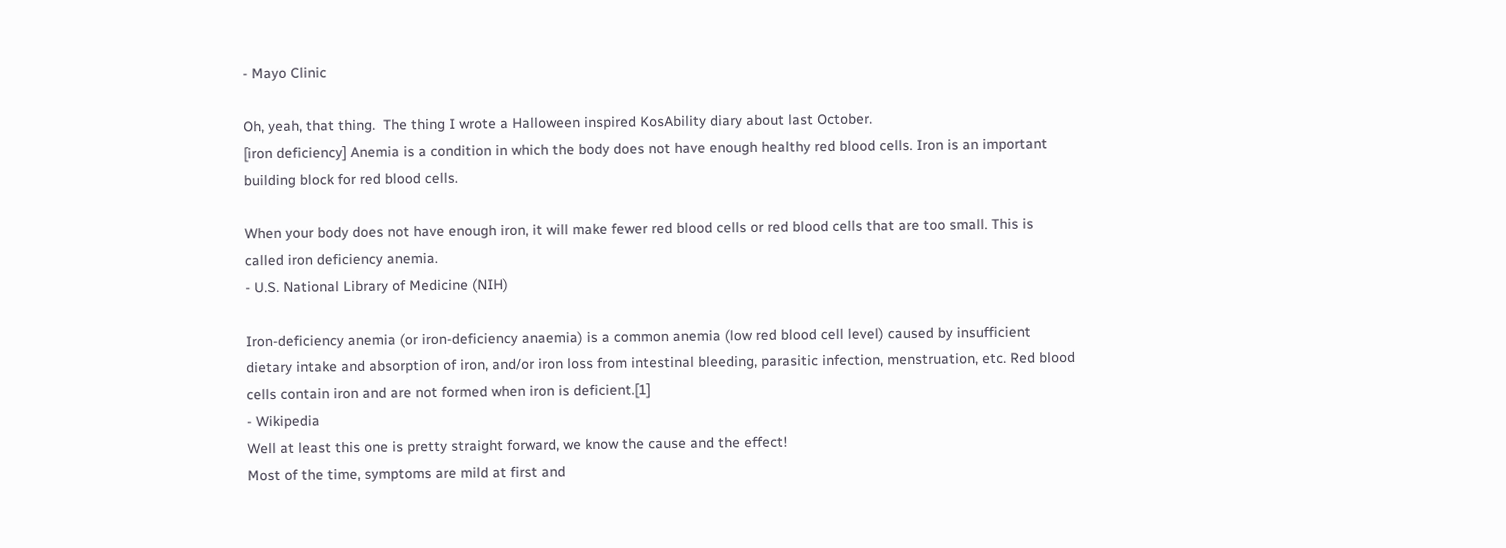- Mayo Clinic

Oh, yeah, that thing.  The thing I wrote a Halloween inspired KosAbility diary about last October.
[iron deficiency] Anemia is a condition in which the body does not have enough healthy red blood cells. Iron is an important building block for red blood cells.

When your body does not have enough iron, it will make fewer red blood cells or red blood cells that are too small. This is called iron deficiency anemia.
- U.S. National Library of Medicine (NIH)

Iron-deficiency anemia (or iron-deficiency anaemia) is a common anemia (low red blood cell level) caused by insufficient dietary intake and absorption of iron, and/or iron loss from intestinal bleeding, parasitic infection, menstruation, etc. Red blood cells contain iron and are not formed when iron is deficient.[1]
- Wikipedia
Well at least this one is pretty straight forward, we know the cause and the effect!
Most of the time, symptoms are mild at first and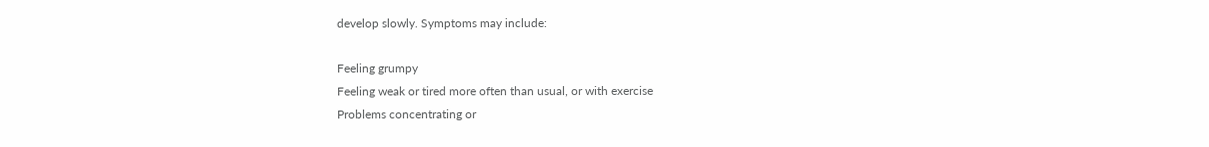develop slowly. Symptoms may include:

Feeling grumpy
Feeling weak or tired more often than usual, or with exercise
Problems concentrating or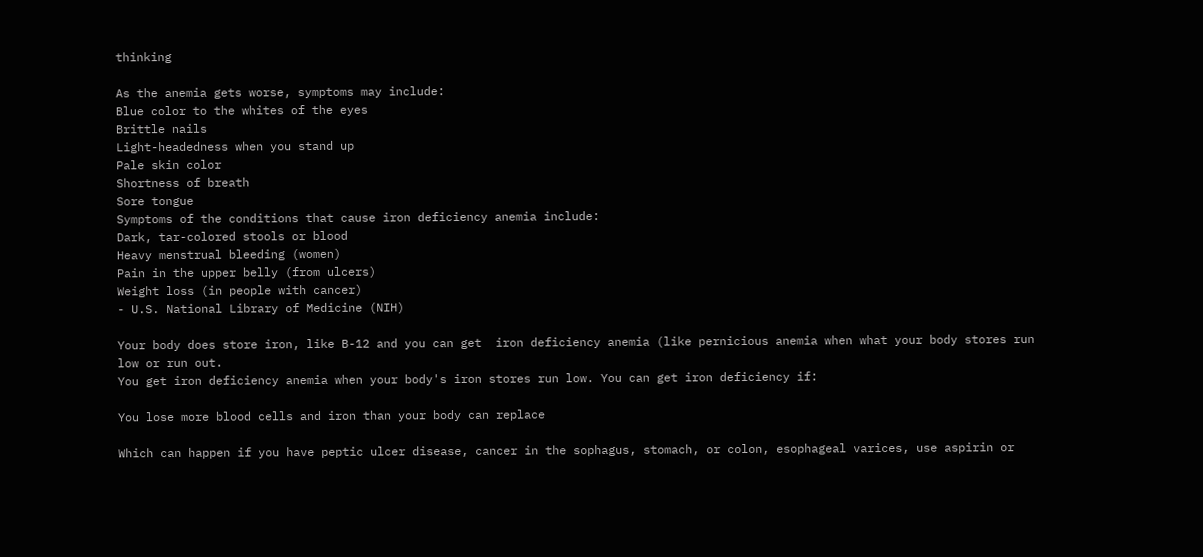thinking

As the anemia gets worse, symptoms may include:
Blue color to the whites of the eyes
Brittle nails
Light-headedness when you stand up
Pale skin color
Shortness of breath
Sore tongue
Symptoms of the conditions that cause iron deficiency anemia include:
Dark, tar-colored stools or blood
Heavy menstrual bleeding (women)
Pain in the upper belly (from ulcers)
Weight loss (in people with cancer)
- U.S. National Library of Medicine (NIH)

Your body does store iron, like B-12 and you can get  iron deficiency anemia (like pernicious anemia when what your body stores run low or run out.
You get iron deficiency anemia when your body's iron stores run low. You can get iron deficiency if:

You lose more blood cells and iron than your body can replace

Which can happen if you have peptic ulcer disease, cancer in the sophagus, stomach, or colon, esophageal varices, use aspirin or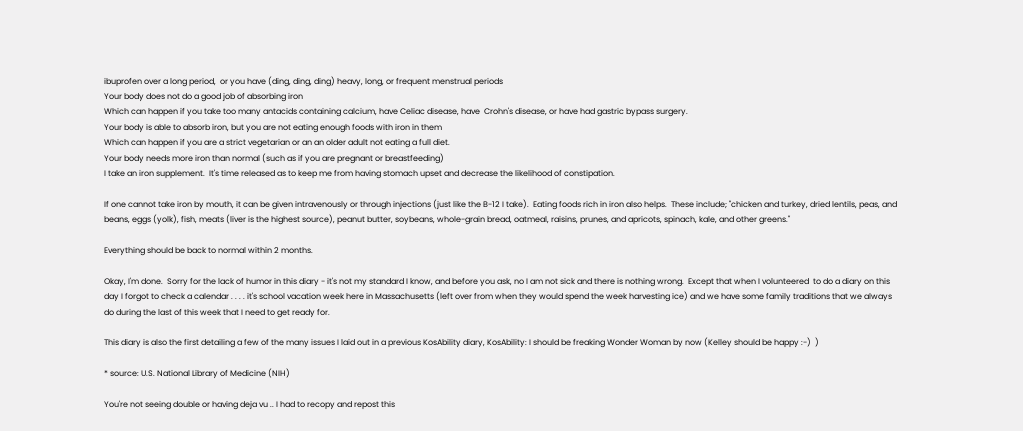ibuprofen over a long period,  or you have (ding, ding, ding) heavy, long, or frequent menstrual periods
Your body does not do a good job of absorbing iron
Which can happen if you take too many antacids containing calcium, have Celiac disease, have  Crohn's disease, or have had gastric bypass surgery.
Your body is able to absorb iron, but you are not eating enough foods with iron in them
Which can happen if you are a strict vegetarian or an an older adult not eating a full diet.
Your body needs more iron than normal (such as if you are pregnant or breastfeeding)
I take an iron supplement.  It's time released as to keep me from having stomach upset and decrease the likelihood of constipation.

If one cannot take iron by mouth, it can be given intravenously or through injections (just like the B-12 I take).  Eating foods rich in iron also helps.  These include; "chicken and turkey, dried lentils, peas, and beans, eggs (yolk), fish, meats (liver is the highest source), peanut butter, soybeans, whole-grain bread, oatmeal, raisins, prunes, and apricots, spinach, kale, and other greens."

Everything should be back to normal within 2 months.

Okay, I'm done.  Sorry for the lack of humor in this diary - it's not my standard I know, and before you ask, no I am not sick and there is nothing wrong.  Except that when I volunteered  to do a diary on this day I forgot to check a calendar . . . . it's school vacation week here in Massachusetts (left over from when they would spend the week harvesting ice) and we have some family traditions that we always do during the last of this week that I need to get ready for.

This diary is also the first detailing a few of the many issues I laid out in a previous KosAbility diary, KosAbility: I should be freaking Wonder Woman by now (Kelley should be happy :-)  )

* source: U.S. National Library of Medicine (NIH)

You're not seeing double or having deja vu .. I had to recopy and repost this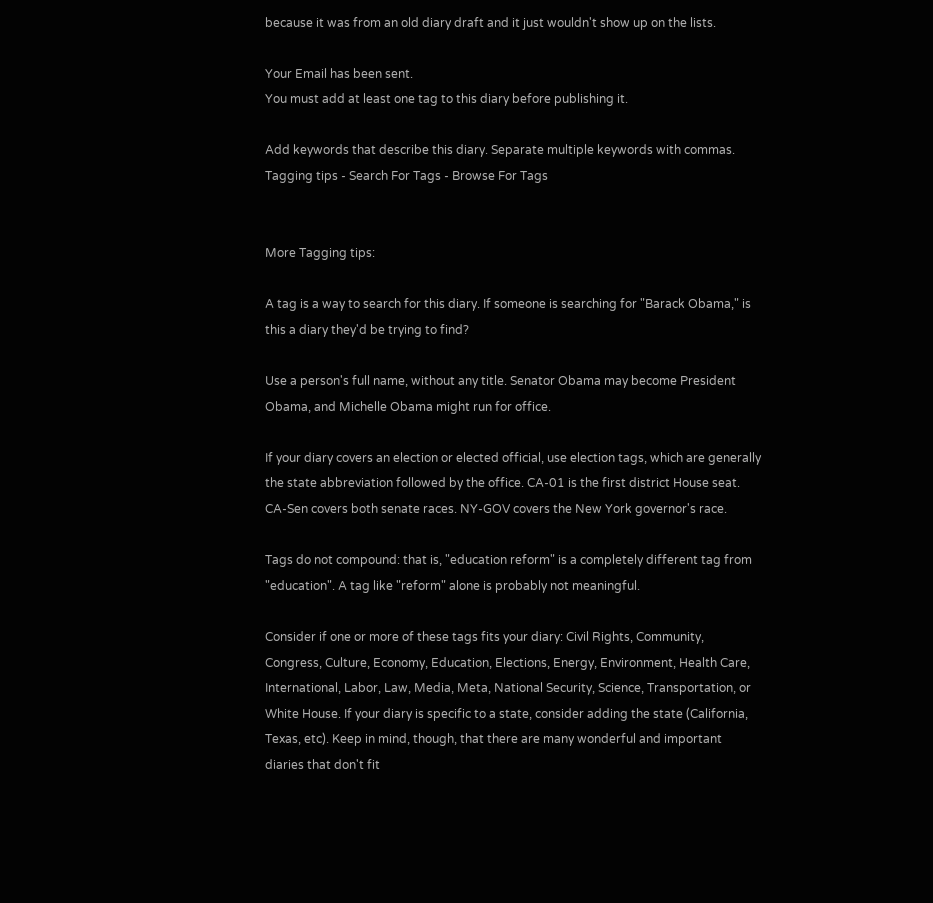because it was from an old diary draft and it just wouldn't show up on the lists.

Your Email has been sent.
You must add at least one tag to this diary before publishing it.

Add keywords that describe this diary. Separate multiple keywords with commas.
Tagging tips - Search For Tags - Browse For Tags


More Tagging tips:

A tag is a way to search for this diary. If someone is searching for "Barack Obama," is this a diary they'd be trying to find?

Use a person's full name, without any title. Senator Obama may become President Obama, and Michelle Obama might run for office.

If your diary covers an election or elected official, use election tags, which are generally the state abbreviation followed by the office. CA-01 is the first district House seat. CA-Sen covers both senate races. NY-GOV covers the New York governor's race.

Tags do not compound: that is, "education reform" is a completely different tag from "education". A tag like "reform" alone is probably not meaningful.

Consider if one or more of these tags fits your diary: Civil Rights, Community, Congress, Culture, Economy, Education, Elections, Energy, Environment, Health Care, International, Labor, Law, Media, Meta, National Security, Science, Transportation, or White House. If your diary is specific to a state, consider adding the state (California, Texas, etc). Keep in mind, though, that there are many wonderful and important diaries that don't fit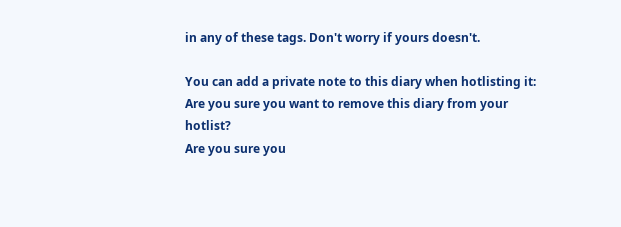in any of these tags. Don't worry if yours doesn't.

You can add a private note to this diary when hotlisting it:
Are you sure you want to remove this diary from your hotlist?
Are you sure you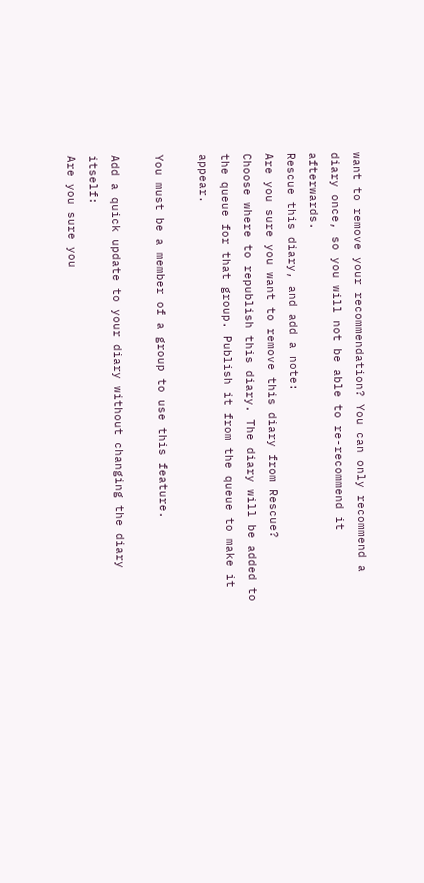want to remove your recommendation? You can only recommend a diary once, so you will not be able to re-recommend it afterwards.
Rescue this diary, and add a note:
Are you sure you want to remove this diary from Rescue?
Choose where to republish this diary. The diary will be added to the queue for that group. Publish it from the queue to make it appear.

You must be a member of a group to use this feature.

Add a quick update to your diary without changing the diary itself:
Are you sure you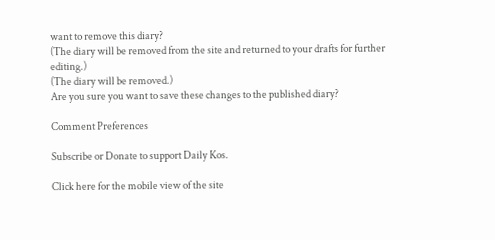want to remove this diary?
(The diary will be removed from the site and returned to your drafts for further editing.)
(The diary will be removed.)
Are you sure you want to save these changes to the published diary?

Comment Preferences

Subscribe or Donate to support Daily Kos.

Click here for the mobile view of the site